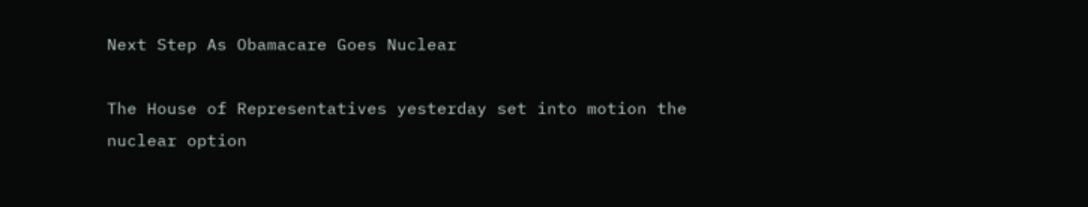Next Step As Obamacare Goes Nuclear

The House of Representatives yesterday set into motion the nuclear option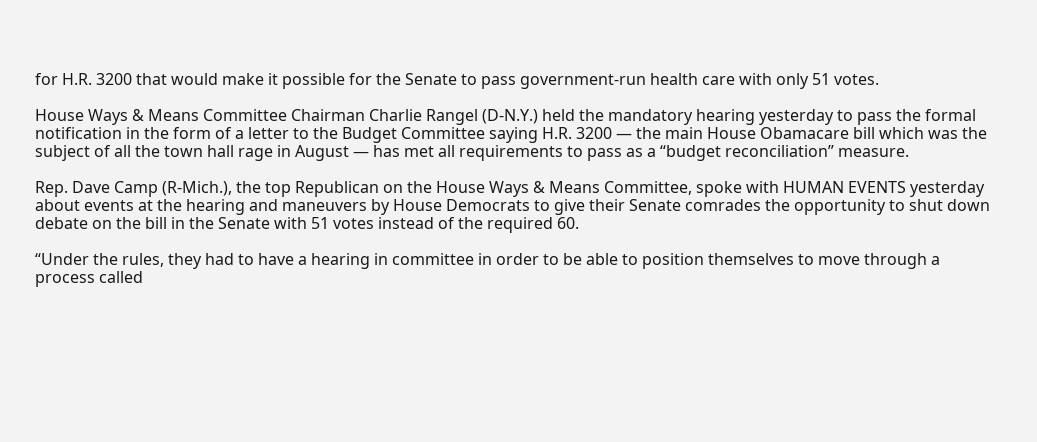for H.R. 3200 that would make it possible for the Senate to pass government-run health care with only 51 votes.

House Ways & Means Committee Chairman Charlie Rangel (D-N.Y.) held the mandatory hearing yesterday to pass the formal notification in the form of a letter to the Budget Committee saying H.R. 3200 — the main House Obamacare bill which was the subject of all the town hall rage in August — has met all requirements to pass as a “budget reconciliation” measure.

Rep. Dave Camp (R-Mich.), the top Republican on the House Ways & Means Committee, spoke with HUMAN EVENTS yesterday about events at the hearing and maneuvers by House Democrats to give their Senate comrades the opportunity to shut down debate on the bill in the Senate with 51 votes instead of the required 60.

“Under the rules, they had to have a hearing in committee in order to be able to position themselves to move through a process called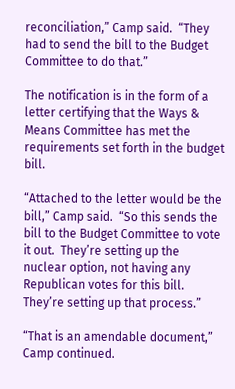reconciliation,” Camp said.  “They had to send the bill to the Budget Committee to do that.”

The notification is in the form of a letter certifying that the Ways & Means Committee has met the requirements set forth in the budget bill.

“Attached to the letter would be the bill,” Camp said.  “So this sends the bill to the Budget Committee to vote it out.  They’re setting up the nuclear option, not having any Republican votes for this bill.  They’re setting up that process.”

“That is an amendable document,” Camp continued.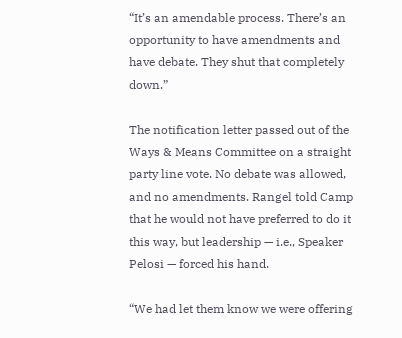“It’s an amendable process. There’s an opportunity to have amendments and have debate. They shut that completely down.”

The notification letter passed out of the Ways & Means Committee on a straight party line vote. No debate was allowed, and no amendments. Rangel told Camp that he would not have preferred to do it this way, but leadership — i.e., Speaker Pelosi — forced his hand.

“We had let them know we were offering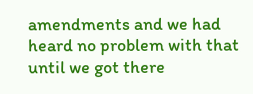amendments and we had heard no problem with that until we got there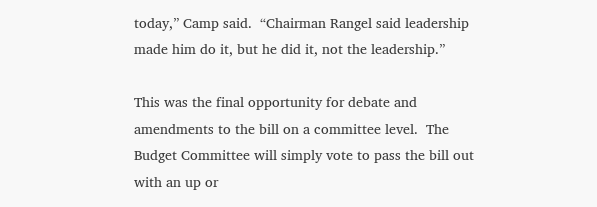today,” Camp said.  “Chairman Rangel said leadership made him do it, but he did it, not the leadership.”

This was the final opportunity for debate and amendments to the bill on a committee level.  The Budget Committee will simply vote to pass the bill out with an up or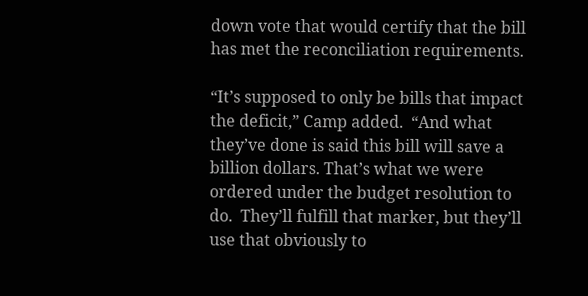down vote that would certify that the bill has met the reconciliation requirements.

“It’s supposed to only be bills that impact the deficit,” Camp added.  “And what they’ve done is said this bill will save a billion dollars. That’s what we were ordered under the budget resolution to do.  They’ll fulfill that marker, but they’ll use that obviously to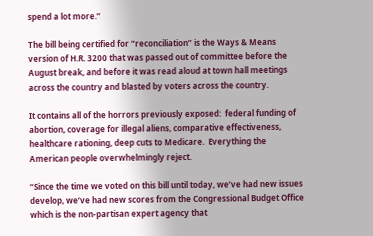spend a lot more.”

The bill being certified for “reconciliation” is the Ways & Means version of H.R. 3200 that was passed out of committee before the August break, and before it was read aloud at town hall meetings across the country and blasted by voters across the country.

It contains all of the horrors previously exposed:  federal funding of abortion, coverage for illegal aliens, comparative effectiveness, healthcare rationing, deep cuts to Medicare.  Everything the American people overwhelmingly reject.

“Since the time we voted on this bill until today, we’ve had new issues develop, we’ve had new scores from the Congressional Budget Office which is the non-partisan expert agency that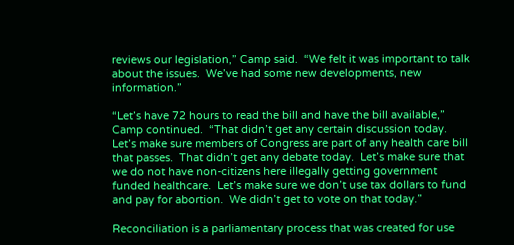reviews our legislation,” Camp said.  “We felt it was important to talk about the issues.  We’ve had some new developments, new information.”

“Let’s have 72 hours to read the bill and have the bill available,” Camp continued.  “That didn’t get any certain discussion today.  Let’s make sure members of Congress are part of any health care bill that passes.  That didn’t get any debate today.  Let’s make sure that we do not have non-citizens here illegally getting government funded healthcare.  Let’s make sure we don’t use tax dollars to fund and pay for abortion.  We didn’t get to vote on that today.”

Reconciliation is a parliamentary process that was created for use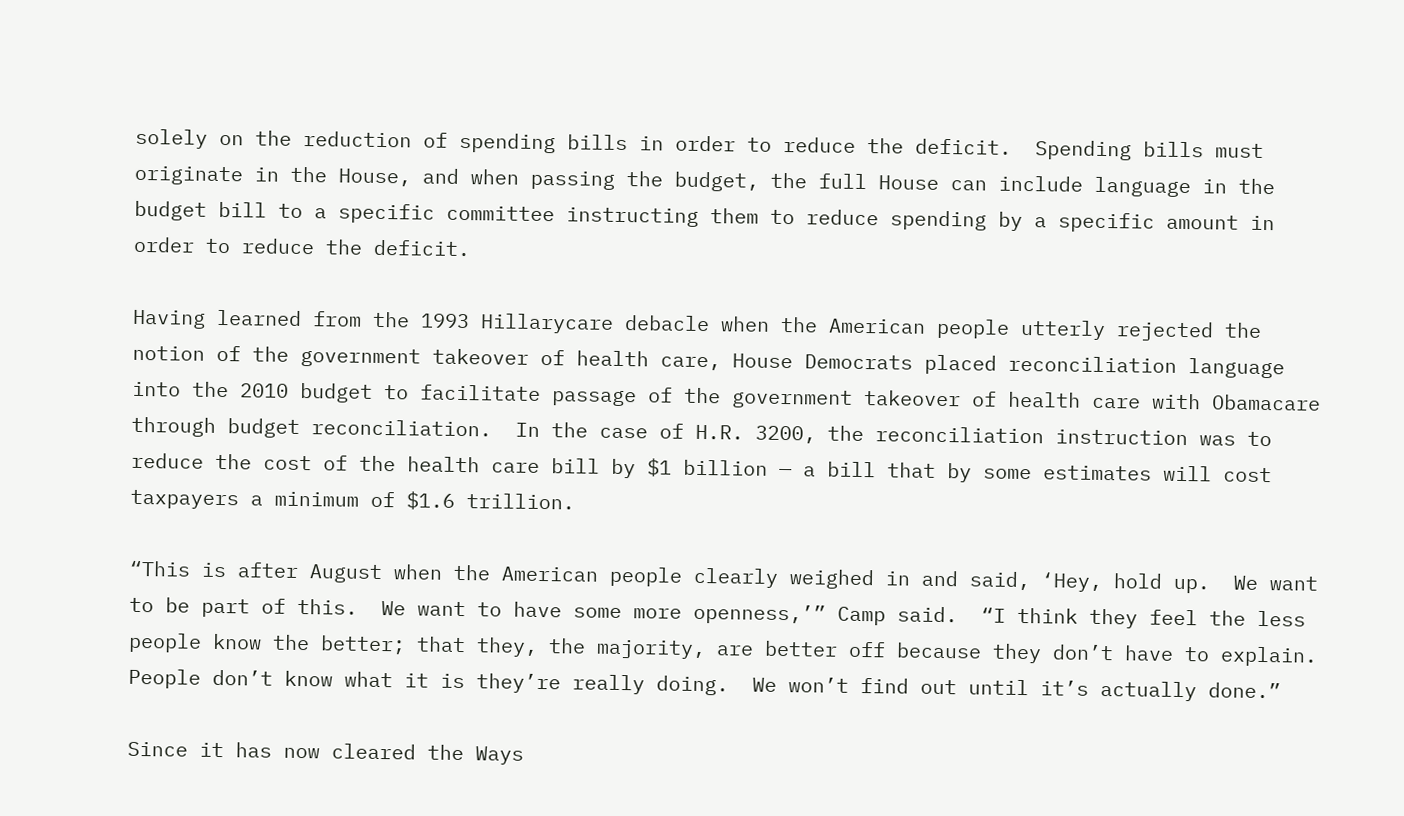solely on the reduction of spending bills in order to reduce the deficit.  Spending bills must originate in the House, and when passing the budget, the full House can include language in the budget bill to a specific committee instructing them to reduce spending by a specific amount in order to reduce the deficit.

Having learned from the 1993 Hillarycare debacle when the American people utterly rejected the notion of the government takeover of health care, House Democrats placed reconciliation language into the 2010 budget to facilitate passage of the government takeover of health care with Obamacare through budget reconciliation.  In the case of H.R. 3200, the reconciliation instruction was to reduce the cost of the health care bill by $1 billion — a bill that by some estimates will cost taxpayers a minimum of $1.6 trillion.

“This is after August when the American people clearly weighed in and said, ‘Hey, hold up.  We want to be part of this.  We want to have some more openness,’” Camp said.  “I think they feel the less people know the better; that they, the majority, are better off because they don’t have to explain.  People don’t know what it is they’re really doing.  We won’t find out until it’s actually done.”

Since it has now cleared the Ways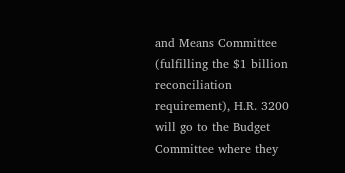and Means Committee (fulfilling the $1 billion reconciliation requirement), H.R. 3200 will go to the Budget Committee where they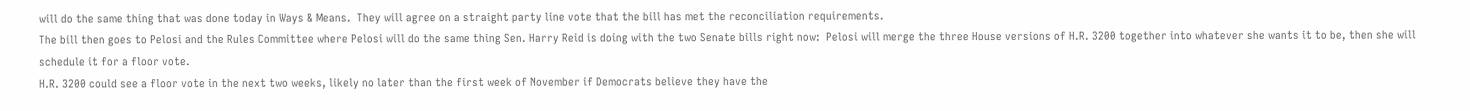will do the same thing that was done today in Ways & Means.  They will agree on a straight party line vote that the bill has met the reconciliation requirements.
The bill then goes to Pelosi and the Rules Committee where Pelosi will do the same thing Sen. Harry Reid is doing with the two Senate bills right now:  Pelosi will merge the three House versions of H.R. 3200 together into whatever she wants it to be, then she will schedule it for a floor vote.
H.R. 3200 could see a floor vote in the next two weeks, likely no later than the first week of November if Democrats believe they have the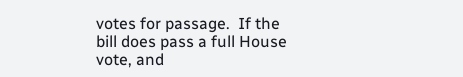votes for passage.  If the bill does pass a full House vote, and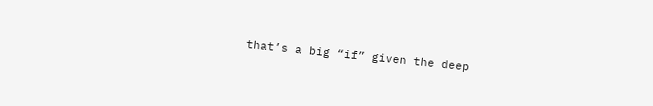that’s a big “if” given the deep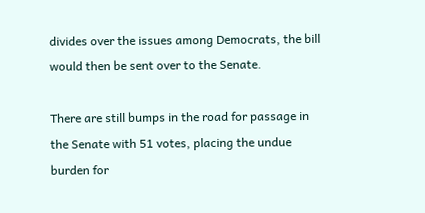divides over the issues among Democrats, the bill would then be sent over to the Senate.

There are still bumps in the road for passage in the Senate with 51 votes, placing the undue burden for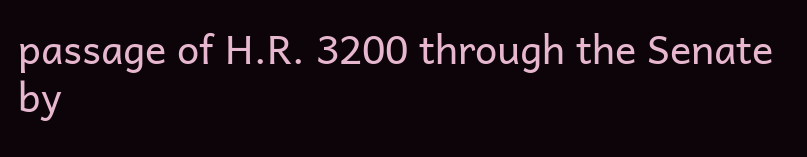passage of H.R. 3200 through the Senate by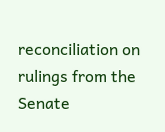reconciliation on rulings from the Senate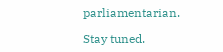parliamentarian.

Stay tuned.